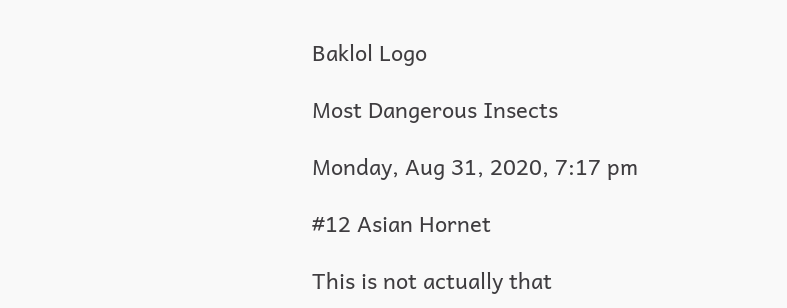Baklol Logo

Most Dangerous Insects

Monday, Aug 31, 2020, 7:17 pm

#12 Asian Hornet

This is not actually that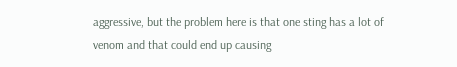aggressive, but the problem here is that one sting has a lot of venom and that could end up causing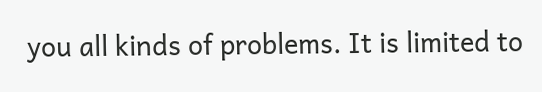you all kinds of problems. It is limited to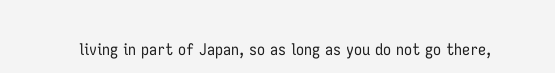living in part of Japan, so as long as you do not go there,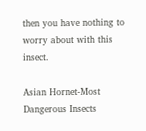then you have nothing to worry about with this insect.

Asian Hornet-Most Dangerous Insects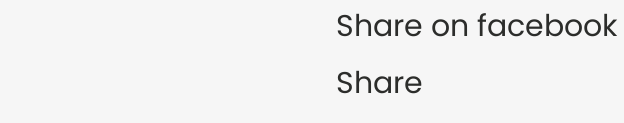Share on facebook
Share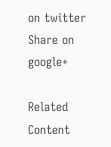on twitter
Share on google+

Related Content